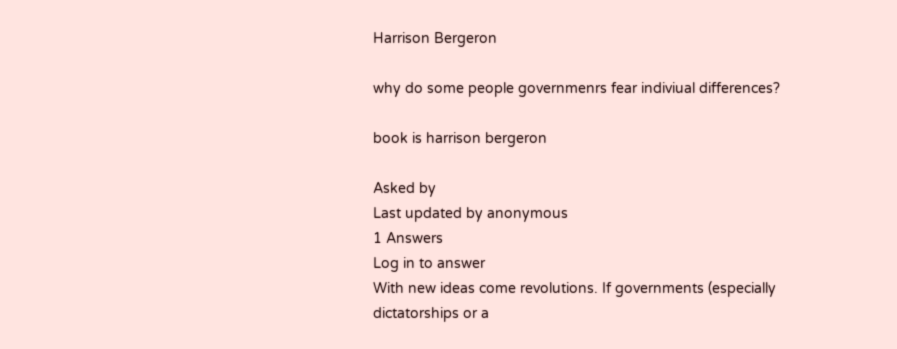Harrison Bergeron

why do some people governmenrs fear indiviual differences?

book is harrison bergeron

Asked by
Last updated by anonymous
1 Answers
Log in to answer
With new ideas come revolutions. If governments (especially dictatorships or a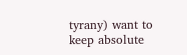tyrany) want to keep absolute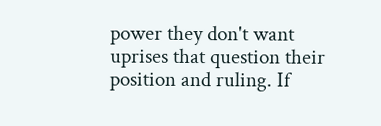power they don't want uprises that question their position and ruling. If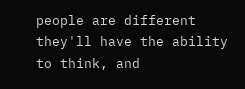people are different they'll have the ability to think, and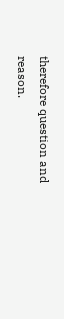therefore question and reason.